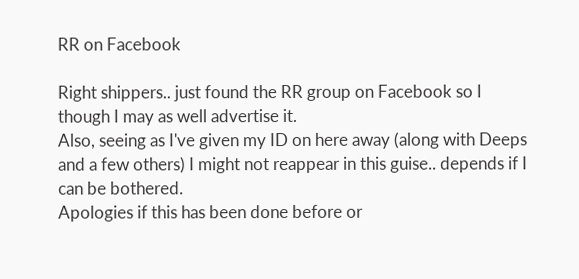RR on Facebook

Right shippers.. just found the RR group on Facebook so I though I may as well advertise it.
Also, seeing as I've given my ID on here away (along with Deeps and a few others) I might not reappear in this guise.. depends if I can be bothered.
Apologies if this has been done before or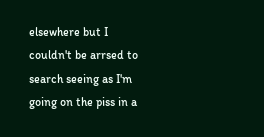elsewhere but I couldn't be arrsed to search seeing as I'm going on the piss in a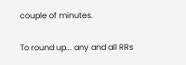couple of minutes.

To round up... any and all RRs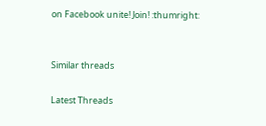on Facebook unite! Join! :thumright:


Similar threads

Latest Threads